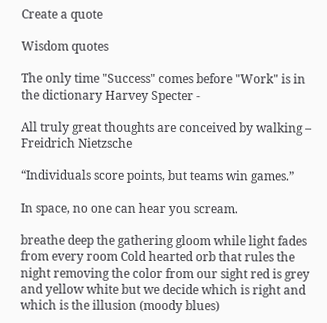Create a quote

Wisdom quotes

The only time "Success" comes before "Work" is in the dictionary Harvey Specter -

All truly great thoughts are conceived by walking – Freidrich Nietzsche

“Individuals score points, but teams win games.”

In space, no one can hear you scream.

breathe deep the gathering gloom while light fades from every room Cold hearted orb that rules the night removing the color from our sight red is grey and yellow white but we decide which is right and which is the illusion (moody blues)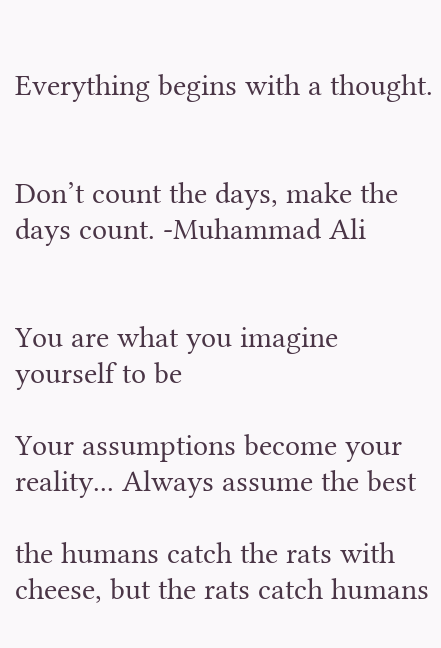Everything begins with a thought.


Don’t count the days, make the days count. -Muhammad Ali


You are what you imagine yourself to be

Your assumptions become your reality... Always assume the best

the humans catch the rats with cheese, but the rats catch humans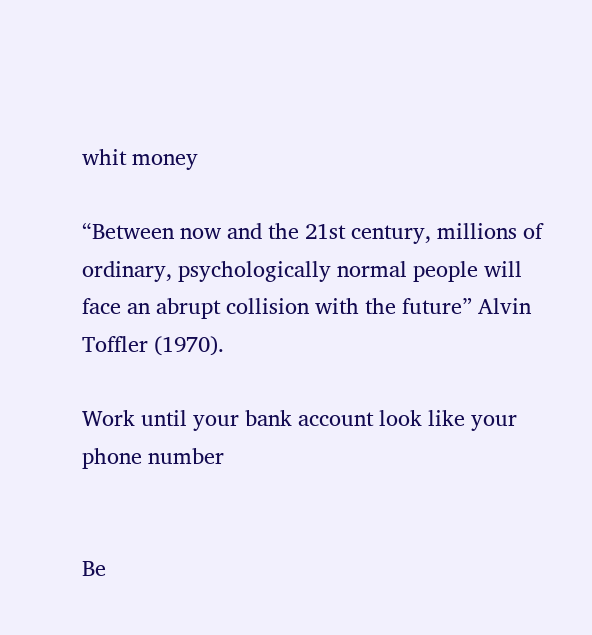whit money

“Between now and the 21st century, millions of ordinary, psychologically normal people will face an abrupt collision with the future” Alvin Toffler (1970).

Work until your bank account look like your phone number


Be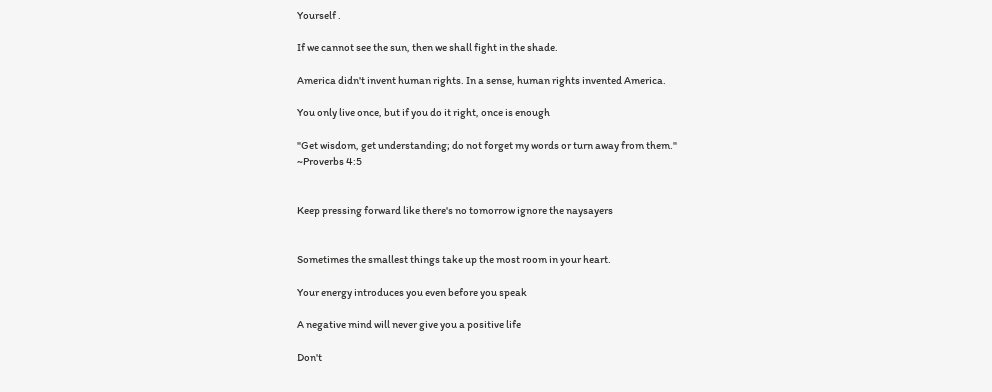Yourself .

If we cannot see the sun, then we shall fight in the shade.

America didn't invent human rights. In a sense, human rights invented America.

You only live once, but if you do it right, once is enough

"Get wisdom, get understanding; do not forget my words or turn away from them." ~Proverbs 4:5


Keep pressing forward like there's no tomorrow ignore the naysayers


Sometimes the smallest things take up the most room in your heart.

Your energy introduces you even before you speak

A negative mind will never give you a positive life

Don't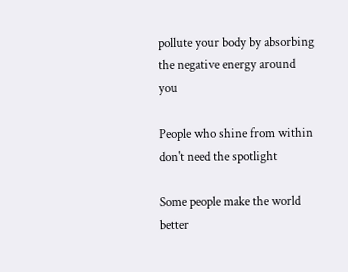pollute your body by absorbing the negative energy around you

People who shine from within don't need the spotlight

Some people make the world better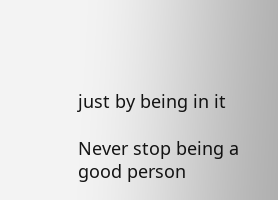just by being in it

Never stop being a good person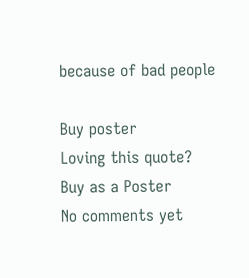because of bad people

Buy poster
Loving this quote?
Buy as a Poster
No comments yet